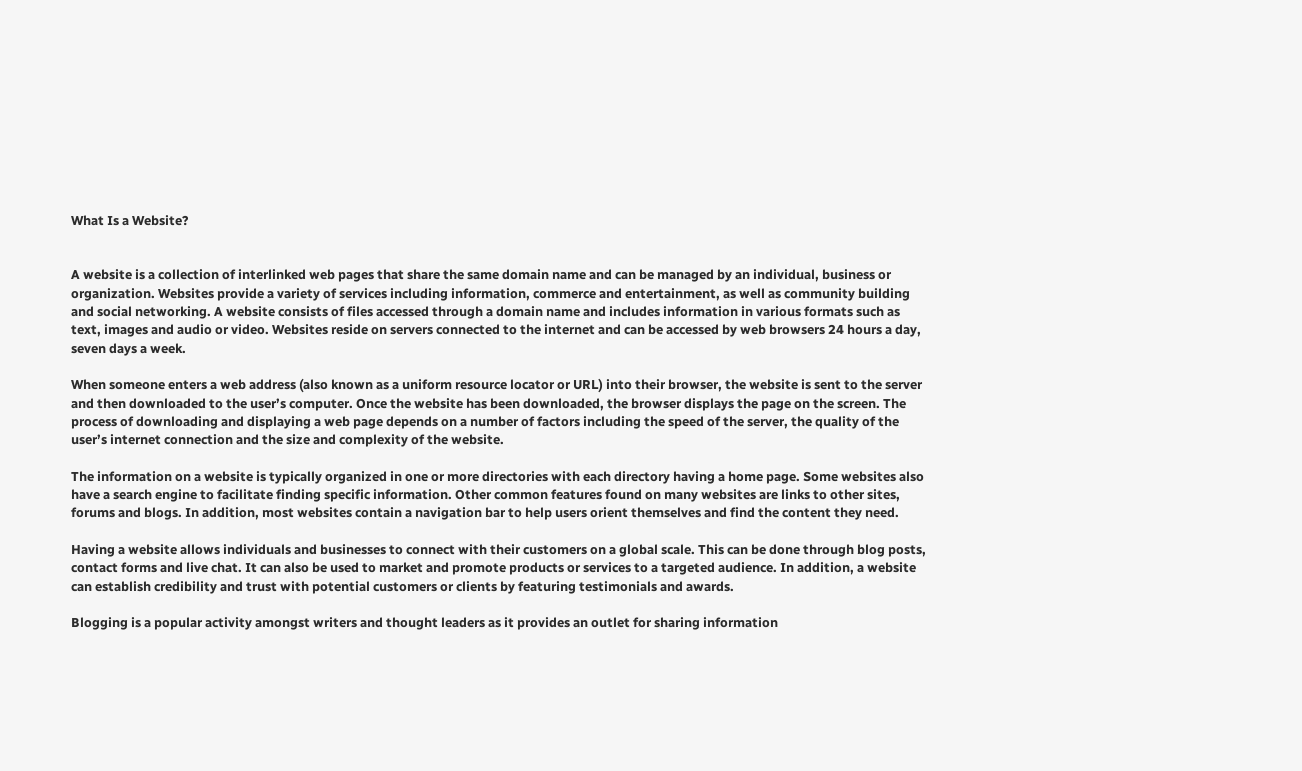What Is a Website?


A website is a collection of interlinked web pages that share the same domain name and can be managed by an individual, business or organization. Websites provide a variety of services including information, commerce and entertainment, as well as community building and social networking. A website consists of files accessed through a domain name and includes information in various formats such as text, images and audio or video. Websites reside on servers connected to the internet and can be accessed by web browsers 24 hours a day, seven days a week.

When someone enters a web address (also known as a uniform resource locator or URL) into their browser, the website is sent to the server and then downloaded to the user’s computer. Once the website has been downloaded, the browser displays the page on the screen. The process of downloading and displaying a web page depends on a number of factors including the speed of the server, the quality of the user’s internet connection and the size and complexity of the website.

The information on a website is typically organized in one or more directories with each directory having a home page. Some websites also have a search engine to facilitate finding specific information. Other common features found on many websites are links to other sites, forums and blogs. In addition, most websites contain a navigation bar to help users orient themselves and find the content they need.

Having a website allows individuals and businesses to connect with their customers on a global scale. This can be done through blog posts, contact forms and live chat. It can also be used to market and promote products or services to a targeted audience. In addition, a website can establish credibility and trust with potential customers or clients by featuring testimonials and awards.

Blogging is a popular activity amongst writers and thought leaders as it provides an outlet for sharing information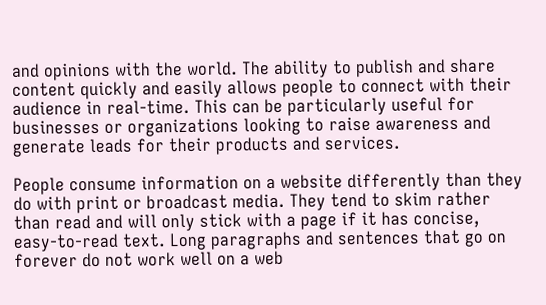and opinions with the world. The ability to publish and share content quickly and easily allows people to connect with their audience in real-time. This can be particularly useful for businesses or organizations looking to raise awareness and generate leads for their products and services.

People consume information on a website differently than they do with print or broadcast media. They tend to skim rather than read and will only stick with a page if it has concise, easy-to-read text. Long paragraphs and sentences that go on forever do not work well on a web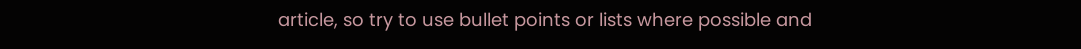article, so try to use bullet points or lists where possible and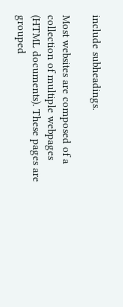include subheadings.

Most websites are composed of a collection of multiple webpages (HTML documents). These pages are grouped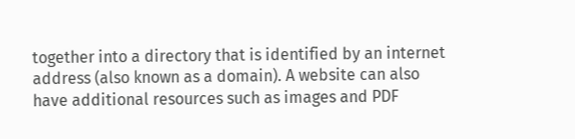together into a directory that is identified by an internet address (also known as a domain). A website can also have additional resources such as images and PDF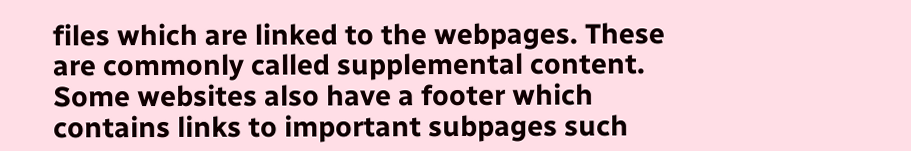files which are linked to the webpages. These are commonly called supplemental content. Some websites also have a footer which contains links to important subpages such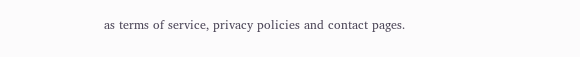as terms of service, privacy policies and contact pages.